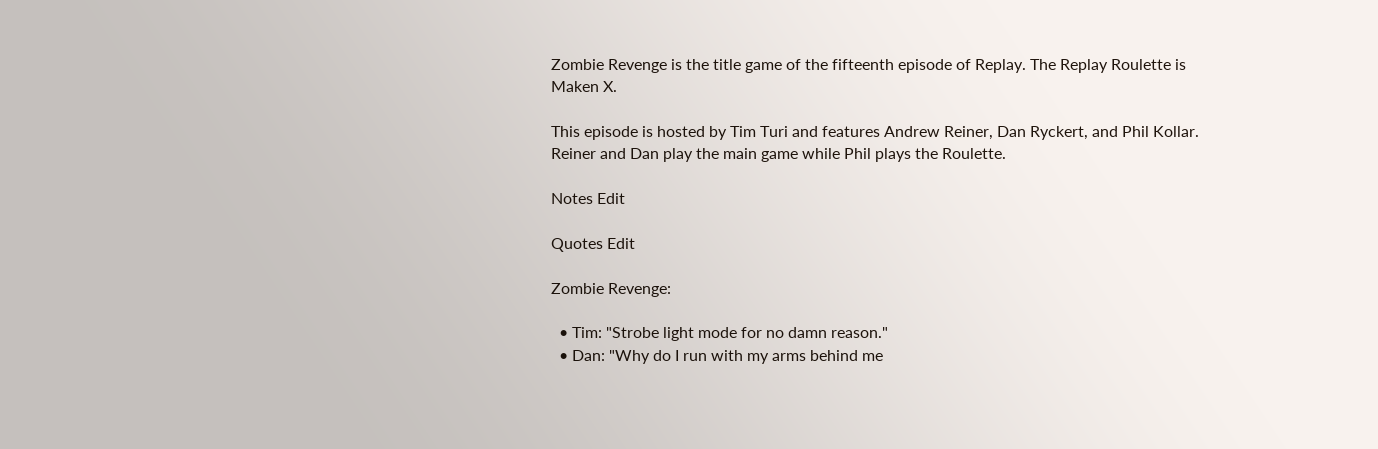Zombie Revenge is the title game of the fifteenth episode of Replay. The Replay Roulette is Maken X.

This episode is hosted by Tim Turi and features Andrew Reiner, Dan Ryckert, and Phil Kollar. Reiner and Dan play the main game while Phil plays the Roulette.

Notes Edit

Quotes Edit

Zombie Revenge:

  • Tim: "Strobe light mode for no damn reason."
  • Dan: "Why do I run with my arms behind me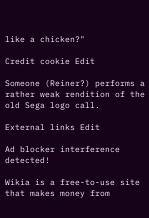like a chicken?"

Credit cookie Edit

Someone (Reiner?) performs a rather weak rendition of the old Sega logo call.

External links Edit

Ad blocker interference detected!

Wikia is a free-to-use site that makes money from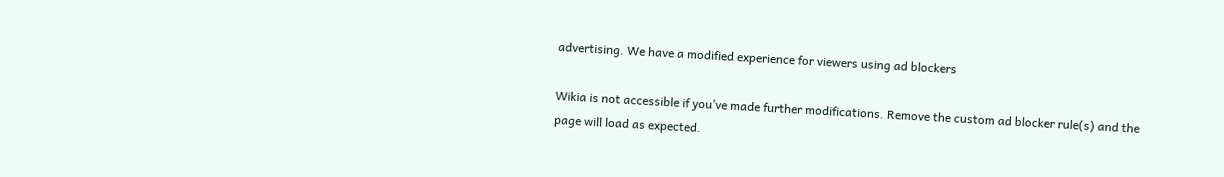advertising. We have a modified experience for viewers using ad blockers

Wikia is not accessible if you’ve made further modifications. Remove the custom ad blocker rule(s) and the page will load as expected.